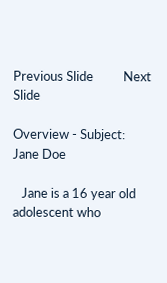Previous Slide          Next Slide

Overview - Subject: Jane Doe

   Jane is a 16 year old adolescent who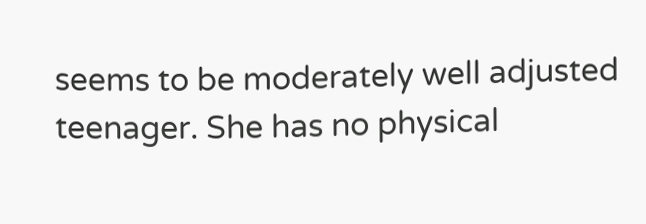seems to be moderately well adjusted teenager. She has no physical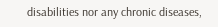disabilities nor any chronic diseases,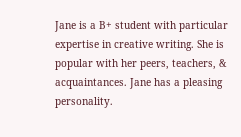Jane is a B+ student with particular expertise in creative writing. She is popular with her peers, teachers, & acquaintances. Jane has a pleasing personality.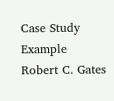Case Study Example
Robert C. Gates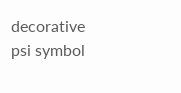decorative psi symbol